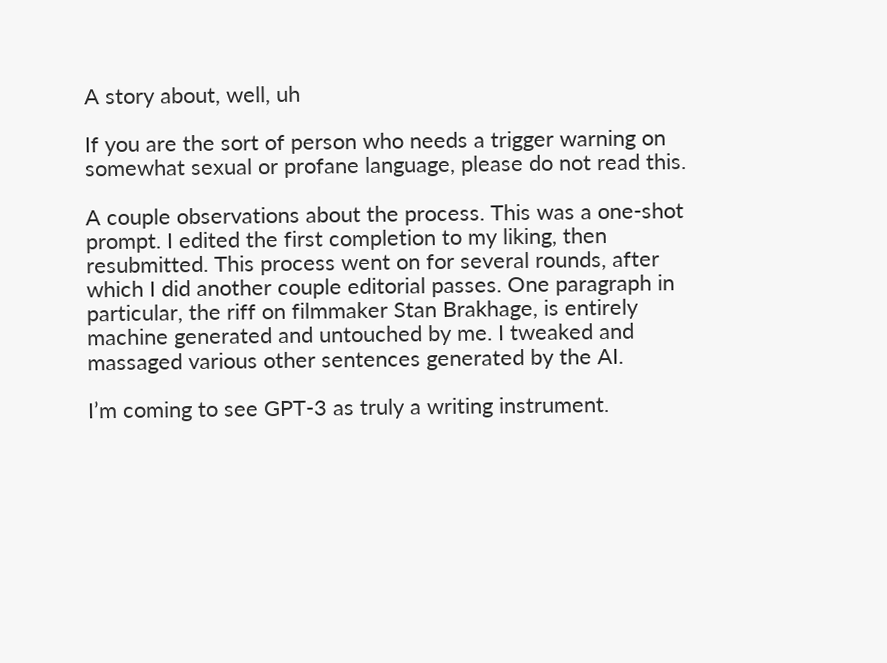A story about, well, uh

If you are the sort of person who needs a trigger warning on somewhat sexual or profane language, please do not read this.

A couple observations about the process. This was a one-shot prompt. I edited the first completion to my liking, then resubmitted. This process went on for several rounds, after which I did another couple editorial passes. One paragraph in particular, the riff on filmmaker Stan Brakhage, is entirely machine generated and untouched by me. I tweaked and massaged various other sentences generated by the AI.

I’m coming to see GPT-3 as truly a writing instrument.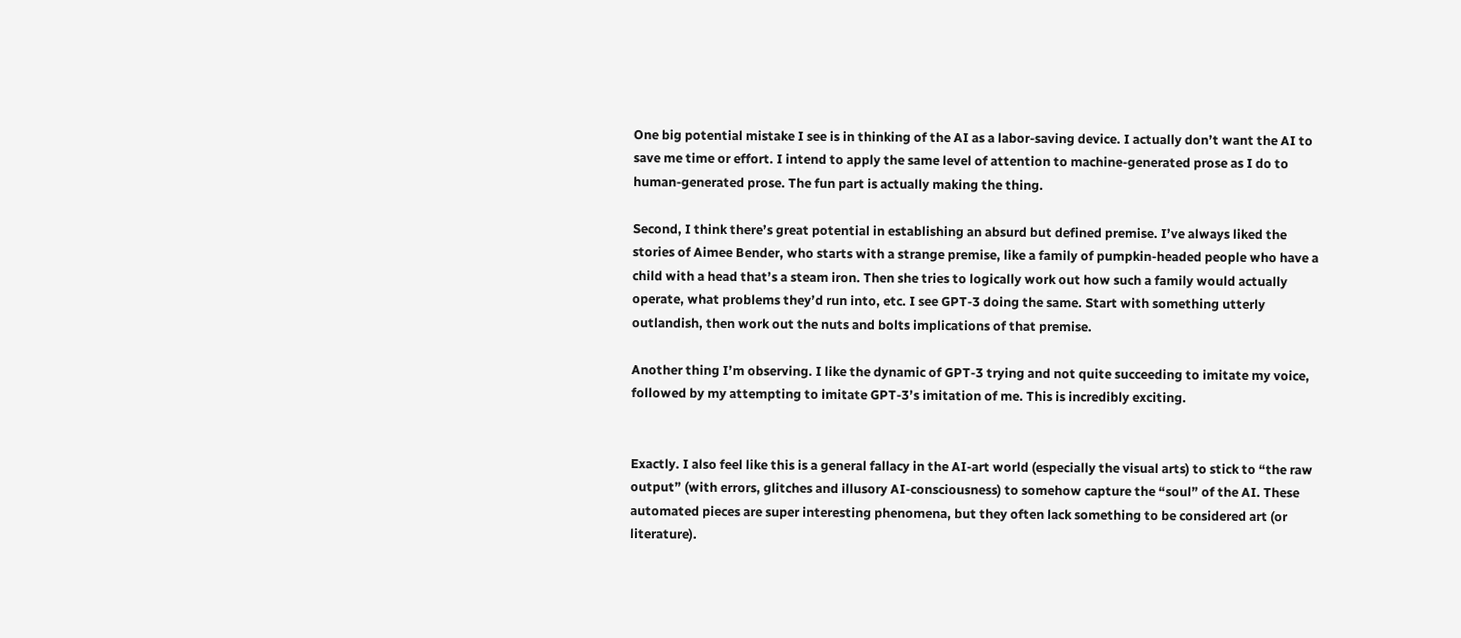One big potential mistake I see is in thinking of the AI as a labor-saving device. I actually don’t want the AI to save me time or effort. I intend to apply the same level of attention to machine-generated prose as I do to human-generated prose. The fun part is actually making the thing.

Second, I think there’s great potential in establishing an absurd but defined premise. I’ve always liked the stories of Aimee Bender, who starts with a strange premise, like a family of pumpkin-headed people who have a child with a head that’s a steam iron. Then she tries to logically work out how such a family would actually operate, what problems they’d run into, etc. I see GPT-3 doing the same. Start with something utterly outlandish, then work out the nuts and bolts implications of that premise.

Another thing I’m observing. I like the dynamic of GPT-3 trying and not quite succeeding to imitate my voice, followed by my attempting to imitate GPT-3’s imitation of me. This is incredibly exciting.


Exactly. I also feel like this is a general fallacy in the AI-art world (especially the visual arts) to stick to “the raw output” (with errors, glitches and illusory AI-consciousness) to somehow capture the “soul” of the AI. These automated pieces are super interesting phenomena, but they often lack something to be considered art (or literature).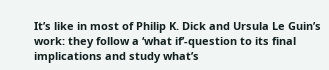It’s like in most of Philip K. Dick and Ursula Le Guin’s work: they follow a ‘what if’-question to its final implications and study what’s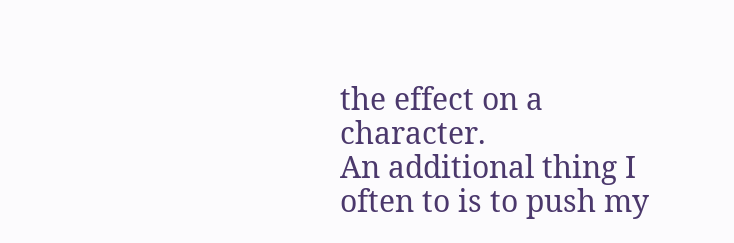the effect on a character.
An additional thing I often to is to push my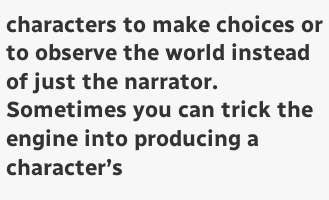characters to make choices or to observe the world instead of just the narrator. Sometimes you can trick the engine into producing a character’s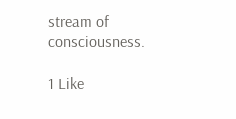stream of consciousness.

1 Like